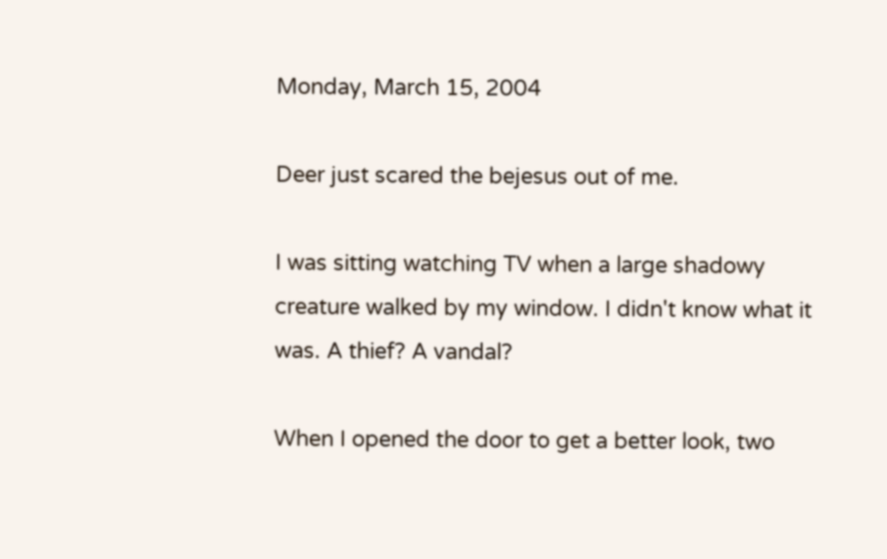Monday, March 15, 2004

Deer just scared the bejesus out of me.

I was sitting watching TV when a large shadowy creature walked by my window. I didn't know what it was. A thief? A vandal?

When I opened the door to get a better look, two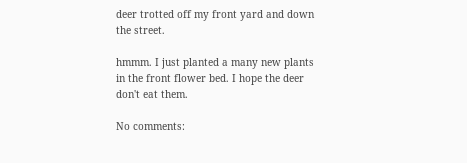deer trotted off my front yard and down the street.

hmmm. I just planted a many new plants in the front flower bed. I hope the deer don't eat them.

No comments: